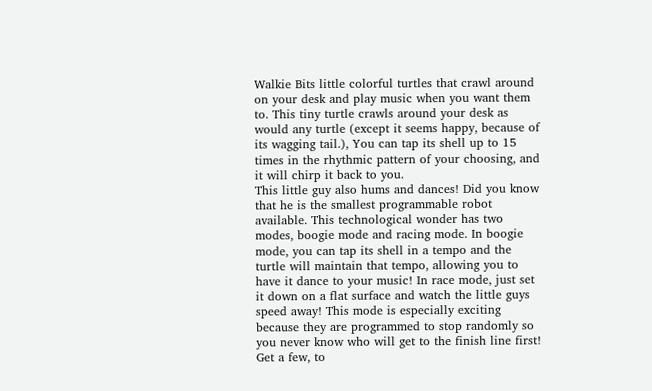Walkie Bits little colorful turtles that crawl around on your desk and play music when you want them to. This tiny turtle crawls around your desk as would any turtle (except it seems happy, because of its wagging tail.), You can tap its shell up to 15 times in the rhythmic pattern of your choosing, and it will chirp it back to you.
This little guy also hums and dances! Did you know that he is the smallest programmable robot available. This technological wonder has two modes, boogie mode and racing mode. In boogie mode, you can tap its shell in a tempo and the turtle will maintain that tempo, allowing you to have it dance to your music! In race mode, just set it down on a flat surface and watch the little guys speed away! This mode is especially exciting because they are programmed to stop randomly so you never know who will get to the finish line first!
Get a few, to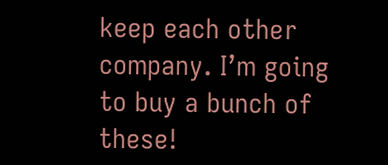keep each other company. I’m going to buy a bunch of these!